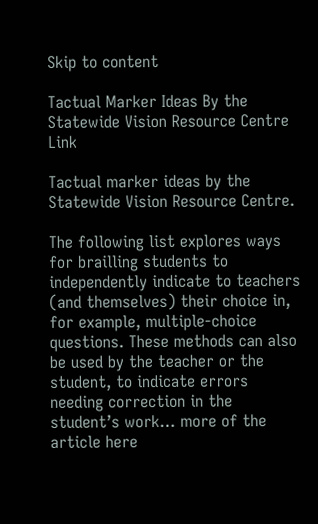Skip to content

Tactual Marker Ideas By the Statewide Vision Resource Centre Link

Tactual marker ideas by the Statewide Vision Resource Centre.

The following list explores ways for brailling students to independently indicate to teachers (and themselves) their choice in, for example, multiple-choice questions. These methods can also be used by the teacher or the student, to indicate errors needing correction in the student’s work… more of the article here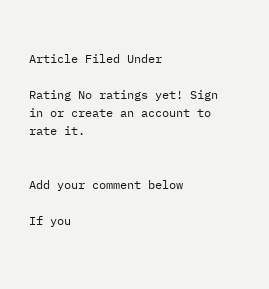Article Filed Under

Rating No ratings yet! Sign in or create an account to rate it.


Add your comment below

If you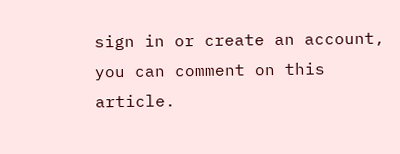sign in or create an account, you can comment on this article.